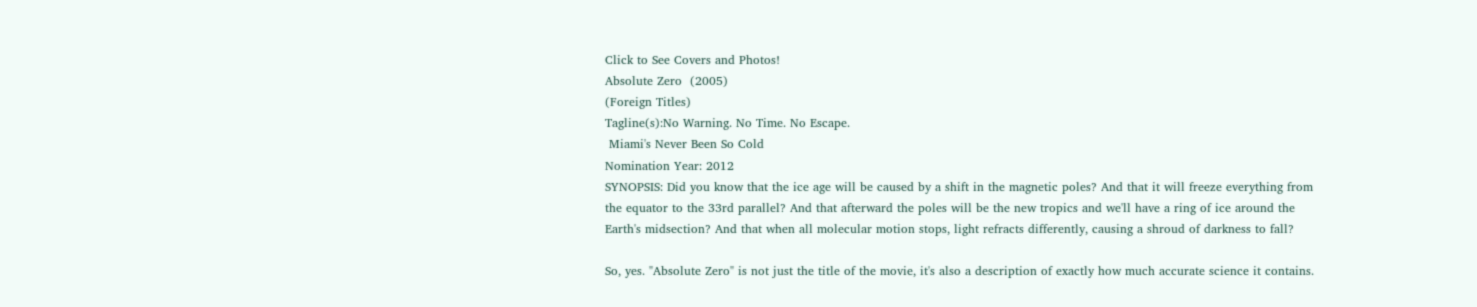Click to See Covers and Photos!
Absolute Zero  (2005)
(Foreign Titles)
Tagline(s):No Warning. No Time. No Escape.
 Miami's Never Been So Cold
Nomination Year: 2012
SYNOPSIS: Did you know that the ice age will be caused by a shift in the magnetic poles? And that it will freeze everything from the equator to the 33rd parallel? And that afterward the poles will be the new tropics and we'll have a ring of ice around the Earth's midsection? And that when all molecular motion stops, light refracts differently, causing a shroud of darkness to fall?

So, yes. "Absolute Zero" is not just the title of the movie, it's also a description of exactly how much accurate science it contains.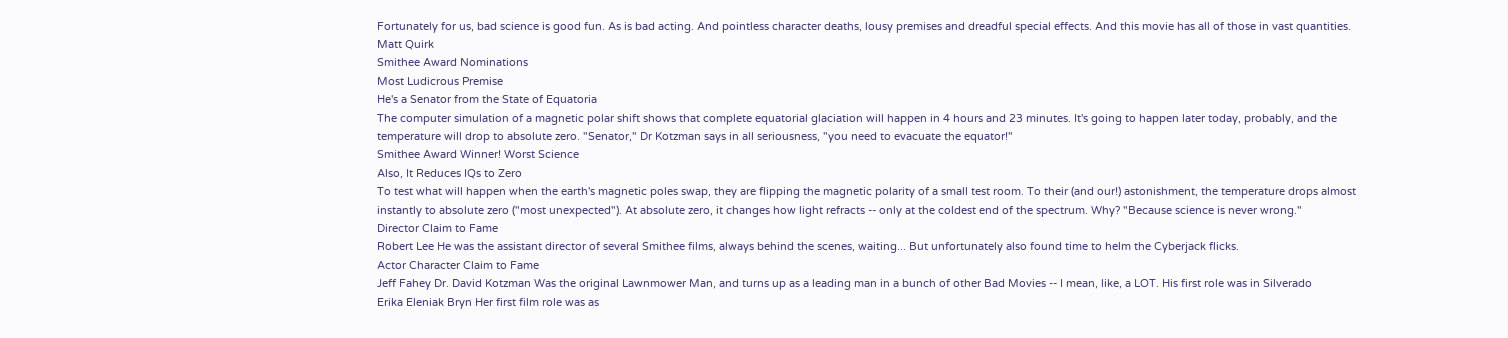Fortunately for us, bad science is good fun. As is bad acting. And pointless character deaths, lousy premises and dreadful special effects. And this movie has all of those in vast quantities.
Matt Quirk
Smithee Award Nominations
Most Ludicrous Premise
He's a Senator from the State of Equatoria
The computer simulation of a magnetic polar shift shows that complete equatorial glaciation will happen in 4 hours and 23 minutes. It's going to happen later today, probably, and the temperature will drop to absolute zero. "Senator," Dr Kotzman says in all seriousness, "you need to evacuate the equator!"
Smithee Award Winner! Worst Science
Also, It Reduces IQs to Zero
To test what will happen when the earth's magnetic poles swap, they are flipping the magnetic polarity of a small test room. To their (and our!) astonishment, the temperature drops almost instantly to absolute zero ("most unexpected"). At absolute zero, it changes how light refracts -- only at the coldest end of the spectrum. Why? "Because science is never wrong."
Director Claim to Fame
Robert Lee He was the assistant director of several Smithee films, always behind the scenes, waiting... But unfortunately also found time to helm the Cyberjack flicks.
Actor Character Claim to Fame
Jeff Fahey Dr. David Kotzman Was the original Lawnmower Man, and turns up as a leading man in a bunch of other Bad Movies -- I mean, like, a LOT. His first role was in Silverado
Erika Eleniak Bryn Her first film role was as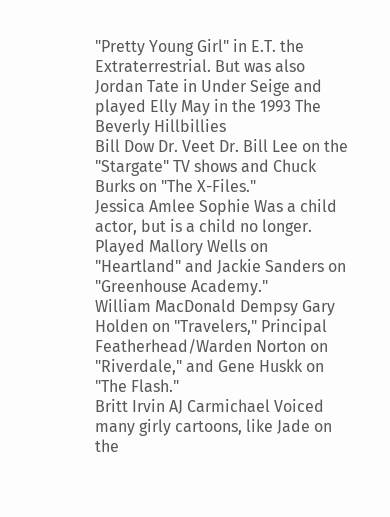"Pretty Young Girl" in E.T. the Extraterrestrial. But was also Jordan Tate in Under Seige and played Elly May in the 1993 The Beverly Hillbillies
Bill Dow Dr. Veet Dr. Bill Lee on the "Stargate" TV shows and Chuck Burks on "The X-Files."
Jessica Amlee Sophie Was a child actor, but is a child no longer. Played Mallory Wells on "Heartland" and Jackie Sanders on "Greenhouse Academy."
William MacDonald Dempsy Gary Holden on "Travelers," Principal Featherhead/Warden Norton on "Riverdale," and Gene Huskk on "The Flash."
Britt Irvin AJ Carmichael Voiced many girly cartoons, like Jade on the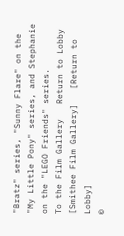"Bratz" series, "Sunny Flare" on the "My Little Pony" series, and Stephanie on the "LEGO Friends" series.
To the Film Gallery   Return to Lobby
[Smithee Film Gallery]   [Return to Lobby]
©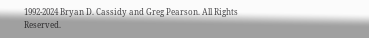1992-2024 Bryan D. Cassidy and Greg Pearson. All Rights Reserved.